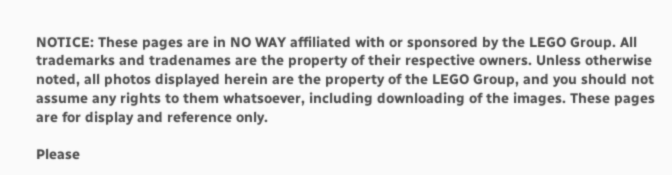NOTICE: These pages are in NO WAY affiliated with or sponsored by the LEGO Group. All trademarks and tradenames are the property of their respective owners. Unless otherwise noted, all photos displayed herein are the property of the LEGO Group, and you should not assume any rights to them whatsoever, including downloading of the images. These pages are for display and reference only.

Please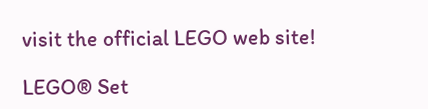visit the official LEGO web site!

LEGO® Set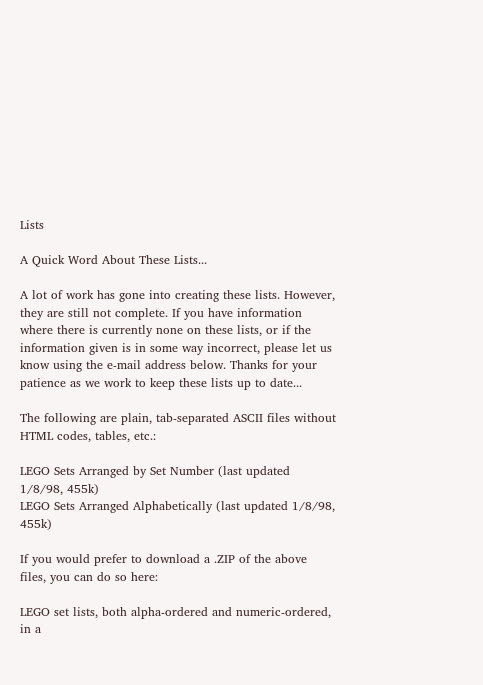Lists

A Quick Word About These Lists...

A lot of work has gone into creating these lists. However, they are still not complete. If you have information where there is currently none on these lists, or if the information given is in some way incorrect, please let us know using the e-mail address below. Thanks for your patience as we work to keep these lists up to date...

The following are plain, tab-separated ASCII files without HTML codes, tables, etc.:

LEGO Sets Arranged by Set Number (last updated 1/8/98, 455k)
LEGO Sets Arranged Alphabetically (last updated 1/8/98, 455k)

If you would prefer to download a .ZIP of the above files, you can do so here:

LEGO set lists, both alpha-ordered and numeric-ordered, in a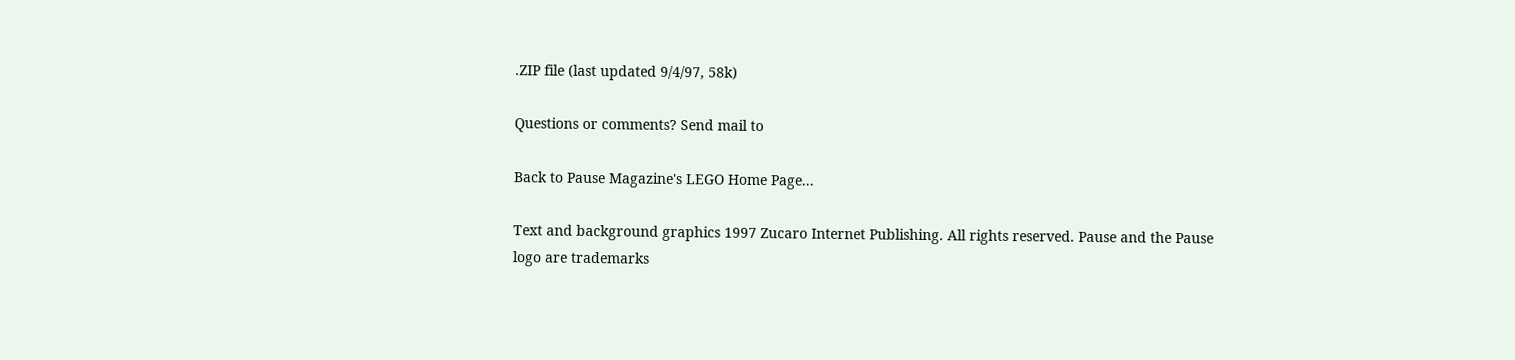.ZIP file (last updated 9/4/97, 58k)

Questions or comments? Send mail to

Back to Pause Magazine's LEGO Home Page...

Text and background graphics 1997 Zucaro Internet Publishing. All rights reserved. Pause and the Pause logo are trademarks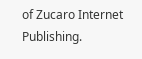of Zucaro Internet Publishing.